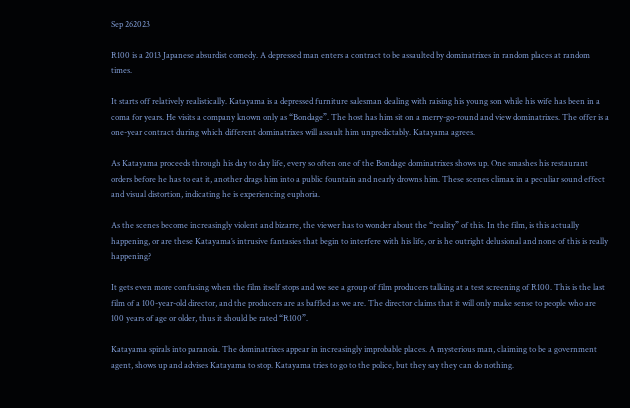Sep 262023

R100 is a 2013 Japanese absurdist comedy. A depressed man enters a contract to be assaulted by dominatrixes in random places at random times.

It starts off relatively realistically. Katayama is a depressed furniture salesman dealing with raising his young son while his wife has been in a coma for years. He visits a company known only as “Bondage”. The host has him sit on a merry-go-round and view dominatrixes. The offer is a one-year contract during which different dominatrixes will assault him unpredictably. Katayama agrees.

As Katayama proceeds through his day to day life, every so often one of the Bondage dominatrixes shows up. One smashes his restaurant orders before he has to eat it, another drags him into a public fountain and nearly drowns him. These scenes climax in a peculiar sound effect and visual distortion, indicating he is experiencing euphoria.

As the scenes become increasingly violent and bizarre, the viewer has to wonder about the “reality” of this. In the film, is this actually happening, or are these Katayama’s intrusive fantasies that begin to interfere with his life, or is he outright delusional and none of this is really happening?

It gets even more confusing when the film itself stops and we see a group of film producers talking at a test screening of R100. This is the last film of a 100-year-old director, and the producers are as baffled as we are. The director claims that it will only make sense to people who are 100 years of age or older, thus it should be rated “R100”.

Katayama spirals into paranoia. The dominatrixes appear in increasingly improbable places. A mysterious man, claiming to be a government agent, shows up and advises Katayama to stop. Katayama tries to go to the police, but they say they can do nothing.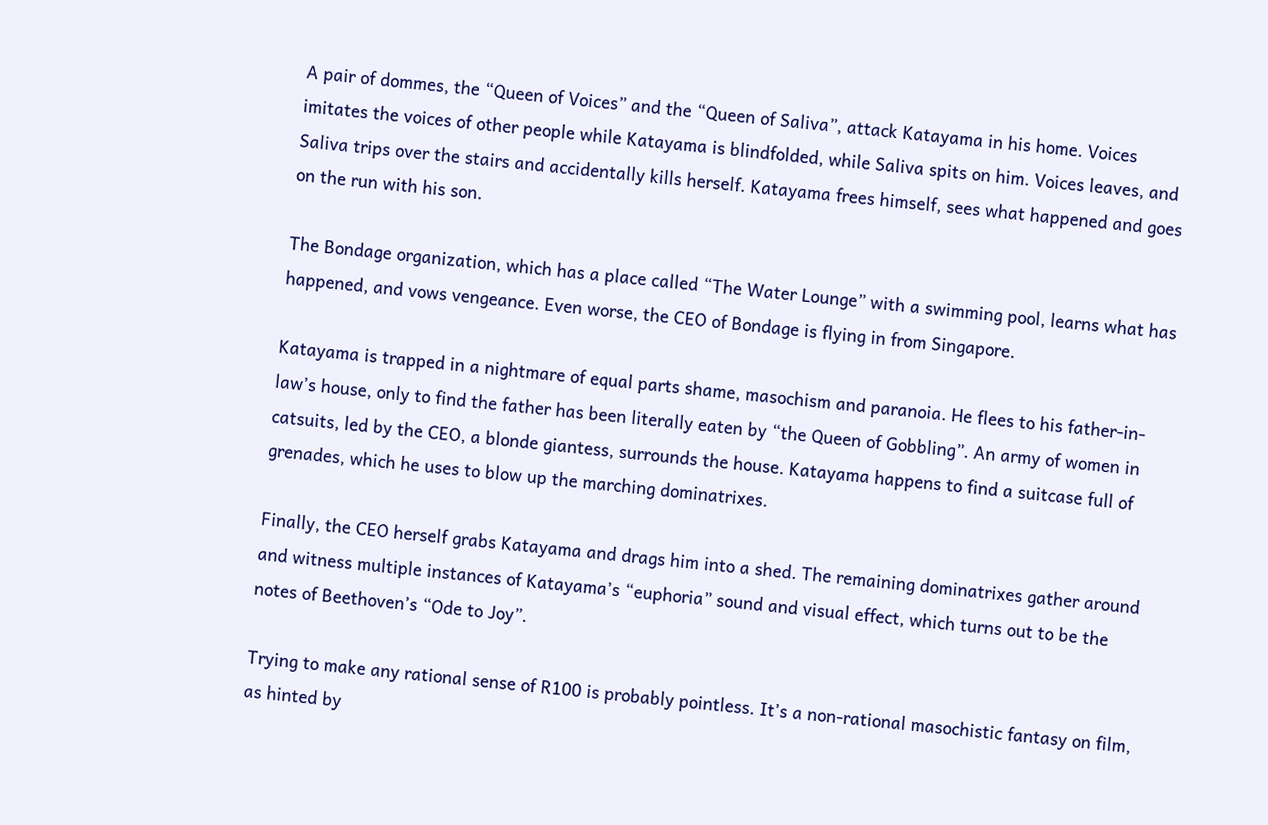A pair of dommes, the “Queen of Voices” and the “Queen of Saliva”, attack Katayama in his home. Voices imitates the voices of other people while Katayama is blindfolded, while Saliva spits on him. Voices leaves, and Saliva trips over the stairs and accidentally kills herself. Katayama frees himself, sees what happened and goes on the run with his son.

The Bondage organization, which has a place called “The Water Lounge” with a swimming pool, learns what has happened, and vows vengeance. Even worse, the CEO of Bondage is flying in from Singapore.

Katayama is trapped in a nightmare of equal parts shame, masochism and paranoia. He flees to his father-in-law’s house, only to find the father has been literally eaten by “the Queen of Gobbling”. An army of women in catsuits, led by the CEO, a blonde giantess, surrounds the house. Katayama happens to find a suitcase full of grenades, which he uses to blow up the marching dominatrixes.

Finally, the CEO herself grabs Katayama and drags him into a shed. The remaining dominatrixes gather around and witness multiple instances of Katayama’s “euphoria” sound and visual effect, which turns out to be the notes of Beethoven’s “Ode to Joy”.

Trying to make any rational sense of R100 is probably pointless. It’s a non-rational masochistic fantasy on film, as hinted by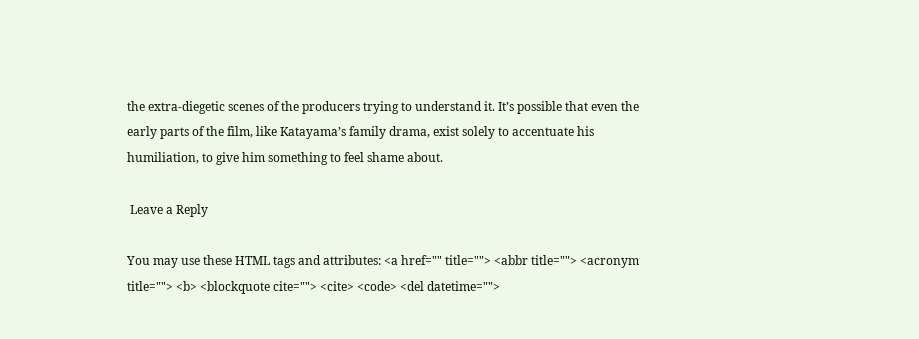the extra-diegetic scenes of the producers trying to understand it. It’s possible that even the early parts of the film, like Katayama’s family drama, exist solely to accentuate his humiliation, to give him something to feel shame about.

 Leave a Reply

You may use these HTML tags and attributes: <a href="" title=""> <abbr title=""> <acronym title=""> <b> <blockquote cite=""> <cite> <code> <del datetime="">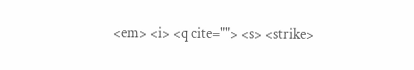<em> <i> <q cite=""> <s> <strike>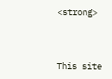<strong>



This site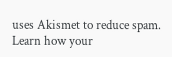uses Akismet to reduce spam. Learn how your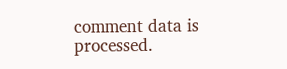comment data is processed.